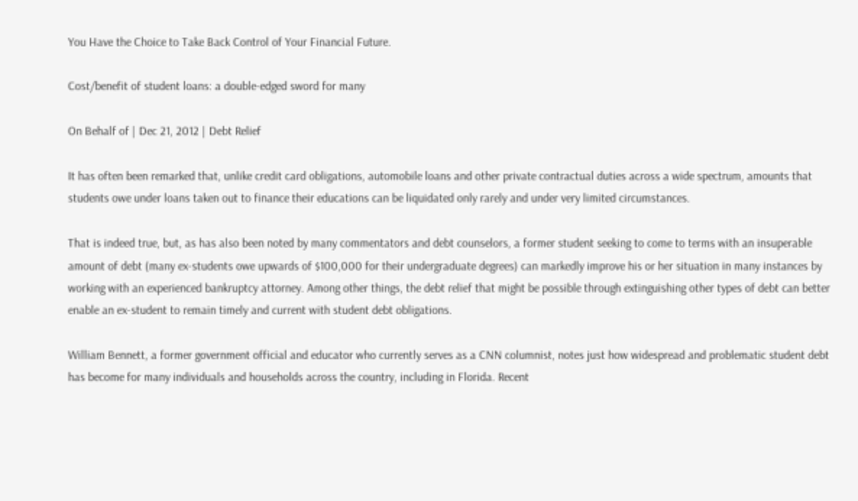You Have the Choice to Take Back Control of Your Financial Future.

Cost/benefit of student loans: a double-edged sword for many

On Behalf of | Dec 21, 2012 | Debt Relief

It has often been remarked that, unlike credit card obligations, automobile loans and other private contractual duties across a wide spectrum, amounts that students owe under loans taken out to finance their educations can be liquidated only rarely and under very limited circumstances.

That is indeed true, but, as has also been noted by many commentators and debt counselors, a former student seeking to come to terms with an insuperable amount of debt (many ex-students owe upwards of $100,000 for their undergraduate degrees) can markedly improve his or her situation in many instances by working with an experienced bankruptcy attorney. Among other things, the debt relief that might be possible through extinguishing other types of debt can better enable an ex-student to remain timely and current with student debt obligations.

William Bennett, a former government official and educator who currently serves as a CNN columnist, notes just how widespread and problematic student debt has become for many individuals and households across the country, including in Florida. Recent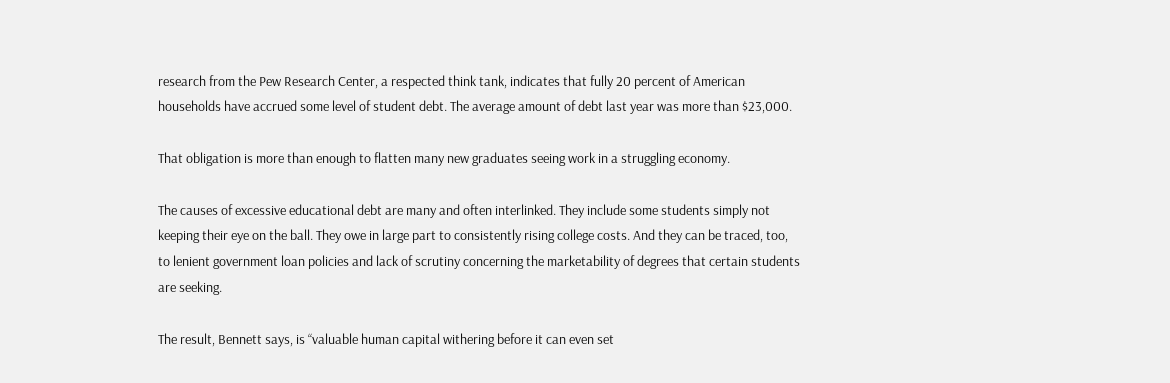research from the Pew Research Center, a respected think tank, indicates that fully 20 percent of American households have accrued some level of student debt. The average amount of debt last year was more than $23,000.

That obligation is more than enough to flatten many new graduates seeing work in a struggling economy.

The causes of excessive educational debt are many and often interlinked. They include some students simply not keeping their eye on the ball. They owe in large part to consistently rising college costs. And they can be traced, too, to lenient government loan policies and lack of scrutiny concerning the marketability of degrees that certain students are seeking.

The result, Bennett says, is “valuable human capital withering before it can even set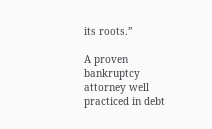its roots.”

A proven bankruptcy attorney well practiced in debt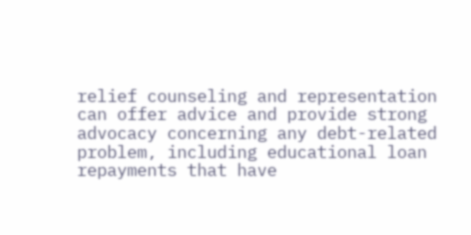relief counseling and representation can offer advice and provide strong advocacy concerning any debt-related problem, including educational loan repayments that have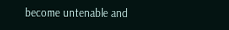become untenable and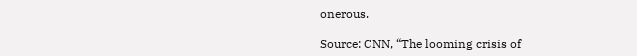onerous.

Source: CNN, “The looming crisis of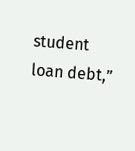student loan debt,”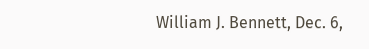William J. Bennett, Dec. 6,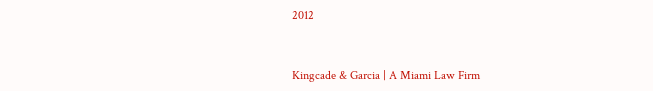2012


Kingcade & Garcia | A Miami Law Firm